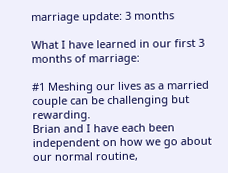marriage update: 3 months

What I have learned in our first 3 months of marriage:

#1 Meshing our lives as a married couple can be challenging but rewarding.
Brian and I have each been independent on how we go about our normal routine,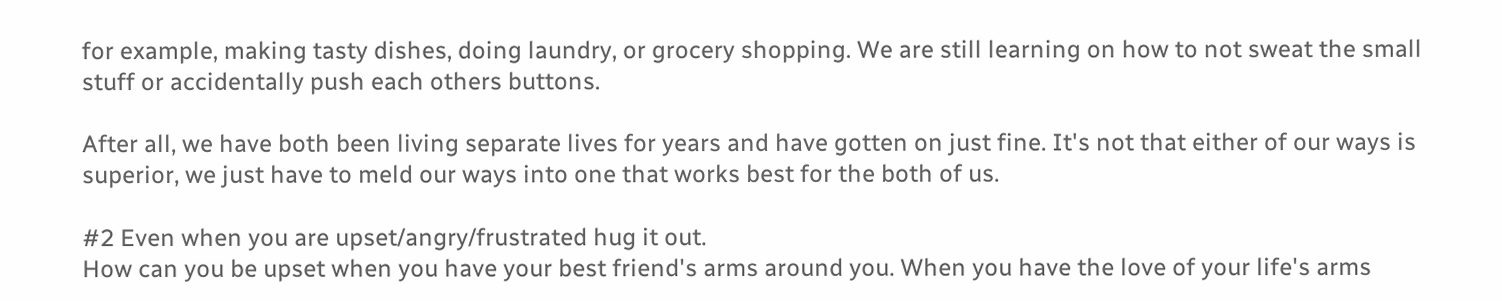for example, making tasty dishes, doing laundry, or grocery shopping. We are still learning on how to not sweat the small stuff or accidentally push each others buttons.

After all, we have both been living separate lives for years and have gotten on just fine. It's not that either of our ways is superior, we just have to meld our ways into one that works best for the both of us.

#2 Even when you are upset/angry/frustrated hug it out.
How can you be upset when you have your best friend's arms around you. When you have the love of your life's arms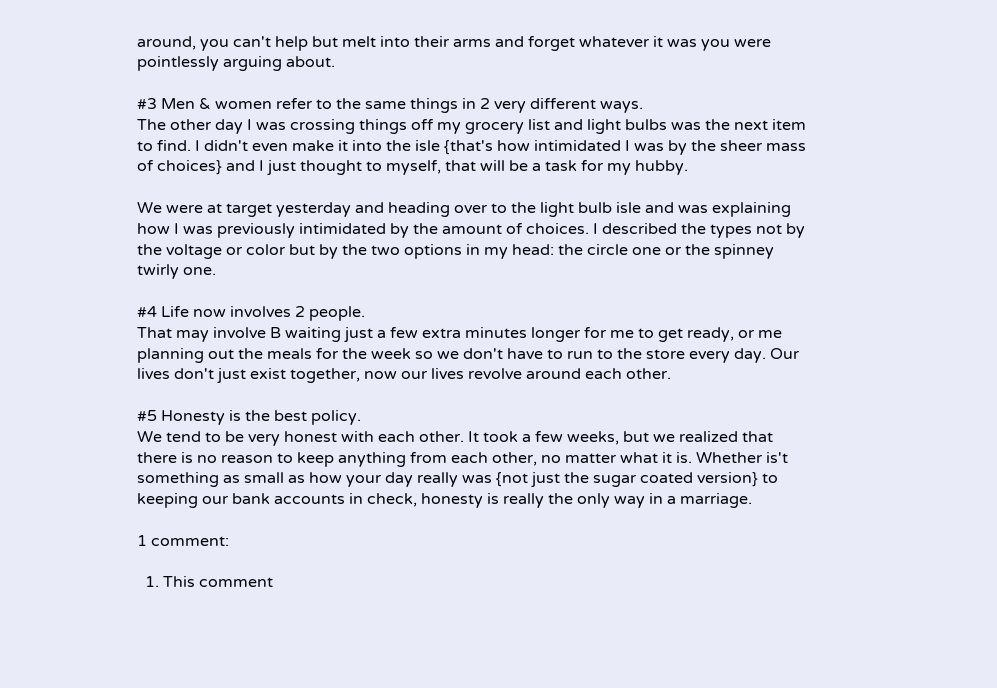around, you can't help but melt into their arms and forget whatever it was you were pointlessly arguing about.

#3 Men & women refer to the same things in 2 very different ways.
The other day I was crossing things off my grocery list and light bulbs was the next item to find. I didn't even make it into the isle {that's how intimidated I was by the sheer mass of choices} and I just thought to myself, that will be a task for my hubby.

We were at target yesterday and heading over to the light bulb isle and was explaining how I was previously intimidated by the amount of choices. I described the types not by the voltage or color but by the two options in my head: the circle one or the spinney twirly one.

#4 Life now involves 2 people.
That may involve B waiting just a few extra minutes longer for me to get ready, or me planning out the meals for the week so we don't have to run to the store every day. Our lives don't just exist together, now our lives revolve around each other.

#5 Honesty is the best policy.
We tend to be very honest with each other. It took a few weeks, but we realized that there is no reason to keep anything from each other, no matter what it is. Whether is't something as small as how your day really was {not just the sugar coated version} to keeping our bank accounts in check, honesty is really the only way in a marriage.

1 comment:

  1. This comment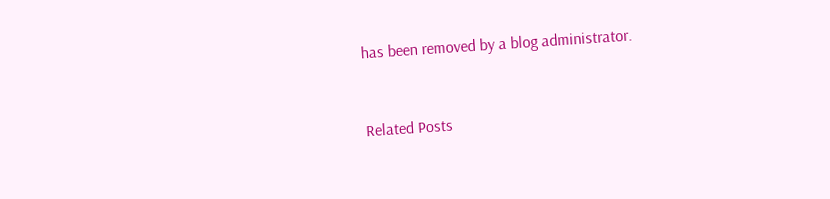has been removed by a blog administrator.


Related Posts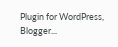Plugin for WordPress, Blogger...